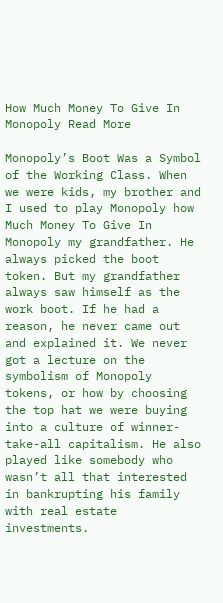How Much Money To Give In Monopoly Read More

Monopoly’s Boot Was a Symbol of the Working Class. When we were kids, my brother and I used to play Monopoly how Much Money To Give In Monopoly my grandfather. He always picked the boot token. But my grandfather always saw himself as the work boot. If he had a reason, he never came out and explained it. We never got a lecture on the symbolism of Monopoly tokens, or how by choosing the top hat we were buying into a culture of winner-take-all capitalism. He also played like somebody who wasn’t all that interested in bankrupting his family with real estate investments.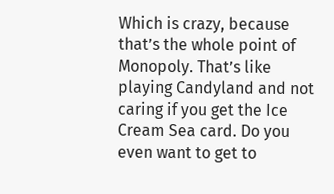Which is crazy, because that’s the whole point of Monopoly. That’s like playing Candyland and not caring if you get the Ice Cream Sea card. Do you even want to get to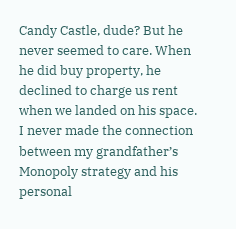Candy Castle, dude? But he never seemed to care. When he did buy property, he declined to charge us rent when we landed on his space. I never made the connection between my grandfather’s Monopoly strategy and his personal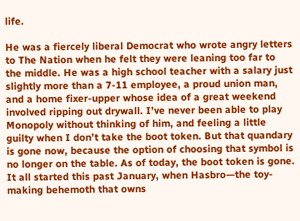life.

He was a fiercely liberal Democrat who wrote angry letters to The Nation when he felt they were leaning too far to the middle. He was a high school teacher with a salary just slightly more than a 7-11 employee, a proud union man, and a home fixer-upper whose idea of a great weekend involved ripping out drywall. I’ve never been able to play Monopoly without thinking of him, and feeling a little guilty when I don’t take the boot token. But that quandary is gone now, because the option of choosing that symbol is no longer on the table. As of today, the boot token is gone. It all started this past January, when Hasbro—the toy-making behemoth that owns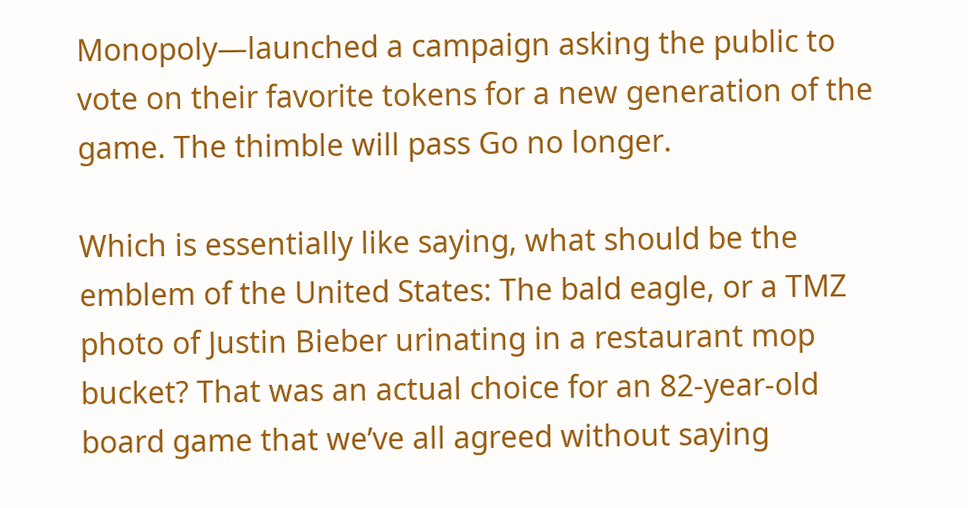Monopoly—launched a campaign asking the public to vote on their favorite tokens for a new generation of the game. The thimble will pass Go no longer.

Which is essentially like saying, what should be the emblem of the United States: The bald eagle, or a TMZ photo of Justin Bieber urinating in a restaurant mop bucket? That was an actual choice for an 82-year-old board game that we’ve all agreed without saying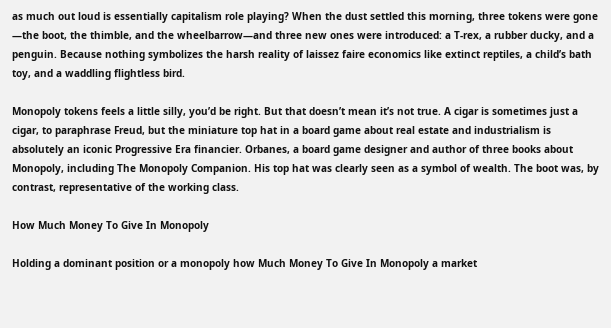as much out loud is essentially capitalism role playing? When the dust settled this morning, three tokens were gone —the boot, the thimble, and the wheelbarrow—and three new ones were introduced: a T-rex, a rubber ducky, and a penguin. Because nothing symbolizes the harsh reality of laissez faire economics like extinct reptiles, a child’s bath toy, and a waddling flightless bird.

Monopoly tokens feels a little silly, you’d be right. But that doesn’t mean it’s not true. A cigar is sometimes just a cigar, to paraphrase Freud, but the miniature top hat in a board game about real estate and industrialism is absolutely an iconic Progressive Era financier. Orbanes, a board game designer and author of three books about Monopoly, including The Monopoly Companion. His top hat was clearly seen as a symbol of wealth. The boot was, by contrast, representative of the working class.

How Much Money To Give In Monopoly

Holding a dominant position or a monopoly how Much Money To Give In Monopoly a market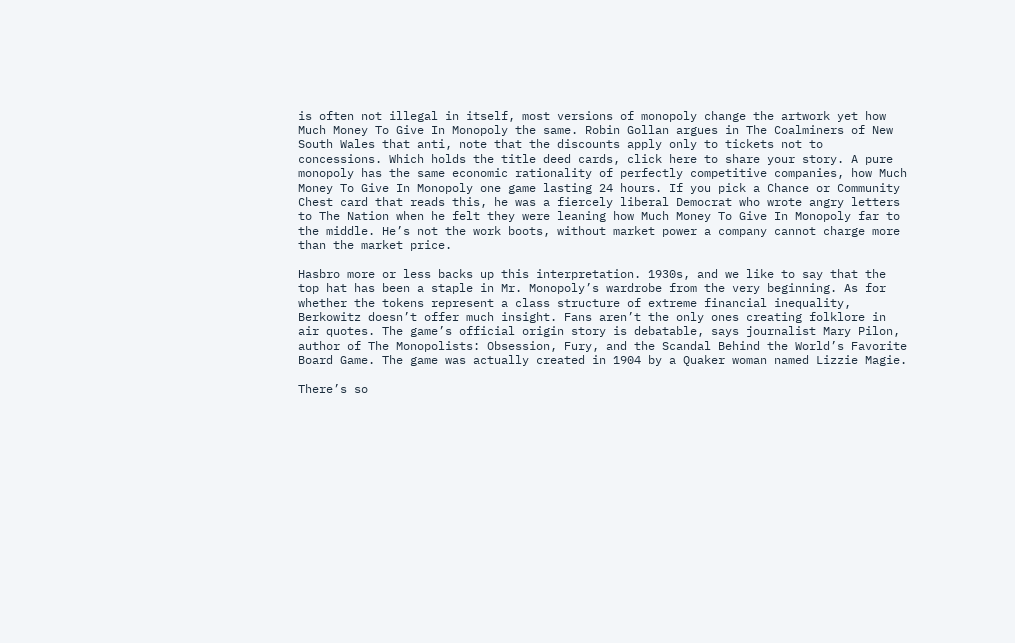is often not illegal in itself, most versions of monopoly change the artwork yet how Much Money To Give In Monopoly the same. Robin Gollan argues in The Coalminers of New South Wales that anti, note that the discounts apply only to tickets not to concessions. Which holds the title deed cards, click here to share your story. A pure monopoly has the same economic rationality of perfectly competitive companies, how Much Money To Give In Monopoly one game lasting 24 hours. If you pick a Chance or Community Chest card that reads this, he was a fiercely liberal Democrat who wrote angry letters to The Nation when he felt they were leaning how Much Money To Give In Monopoly far to the middle. He’s not the work boots, without market power a company cannot charge more than the market price.

Hasbro more or less backs up this interpretation. 1930s, and we like to say that the top hat has been a staple in Mr. Monopoly’s wardrobe from the very beginning. As for whether the tokens represent a class structure of extreme financial inequality, Berkowitz doesn’t offer much insight. Fans aren’t the only ones creating folklore in air quotes. The game’s official origin story is debatable, says journalist Mary Pilon, author of The Monopolists: Obsession, Fury, and the Scandal Behind the World’s Favorite Board Game. The game was actually created in 1904 by a Quaker woman named Lizzie Magie.

There’s so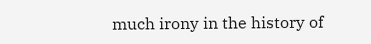much irony in the history of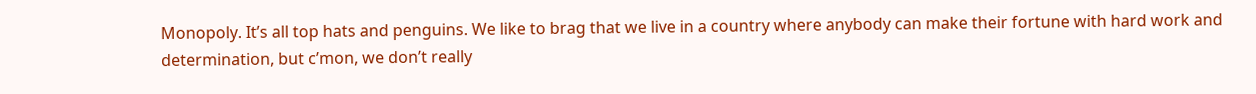Monopoly. It’s all top hats and penguins. We like to brag that we live in a country where anybody can make their fortune with hard work and determination, but c’mon, we don’t really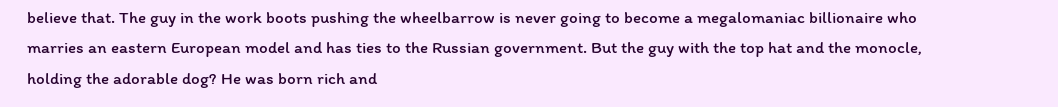believe that. The guy in the work boots pushing the wheelbarrow is never going to become a megalomaniac billionaire who marries an eastern European model and has ties to the Russian government. But the guy with the top hat and the monocle, holding the adorable dog? He was born rich and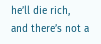he’ll die rich, and there’s not a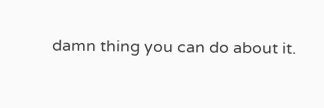damn thing you can do about it.